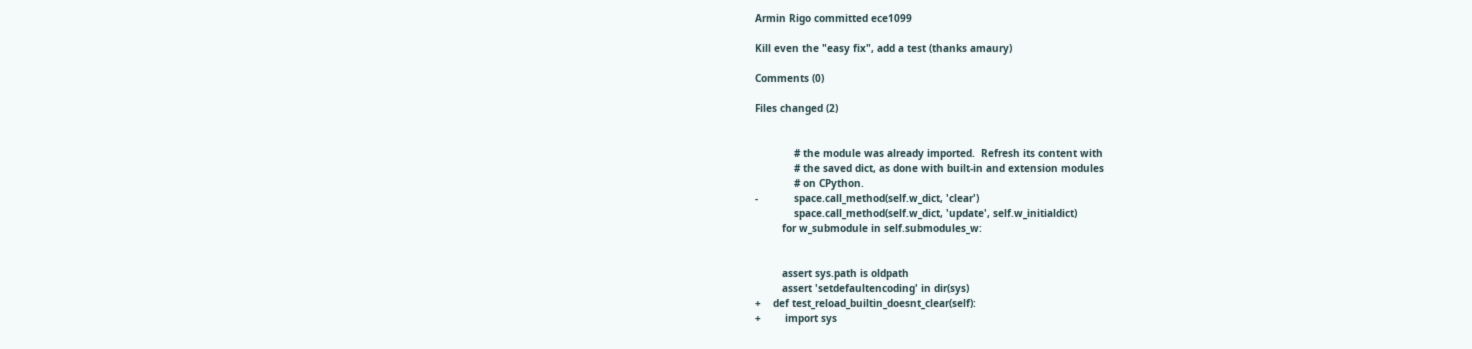Armin Rigo committed ece1099

Kill even the "easy fix", add a test (thanks amaury)

Comments (0)

Files changed (2)


             # the module was already imported.  Refresh its content with
             # the saved dict, as done with built-in and extension modules
             # on CPython.
-            space.call_method(self.w_dict, 'clear')
             space.call_method(self.w_dict, 'update', self.w_initialdict)
         for w_submodule in self.submodules_w:


         assert sys.path is oldpath
         assert 'setdefaultencoding' in dir(sys)
+    def test_reload_builtin_doesnt_clear(self):
+        import sys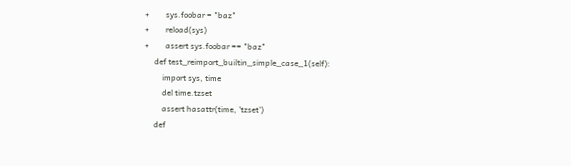+        sys.foobar = "baz"
+        reload(sys)
+        assert sys.foobar == "baz"
     def test_reimport_builtin_simple_case_1(self):
         import sys, time
         del time.tzset
         assert hasattr(time, 'tzset')
     def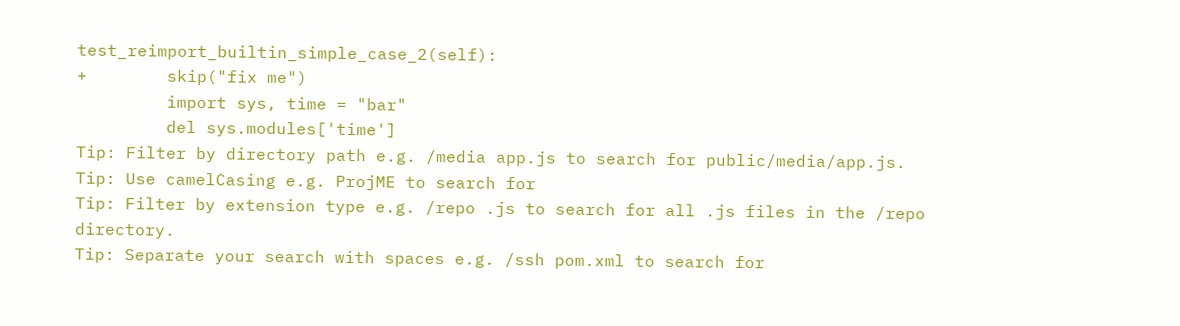test_reimport_builtin_simple_case_2(self):
+        skip("fix me")
         import sys, time = "bar"
         del sys.modules['time']
Tip: Filter by directory path e.g. /media app.js to search for public/media/app.js.
Tip: Use camelCasing e.g. ProjME to search for
Tip: Filter by extension type e.g. /repo .js to search for all .js files in the /repo directory.
Tip: Separate your search with spaces e.g. /ssh pom.xml to search for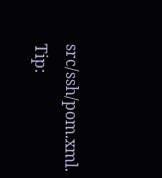src/ssh/pom.xml.
Tip: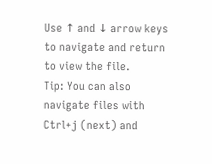Use ↑ and ↓ arrow keys to navigate and return to view the file.
Tip: You can also navigate files with Ctrl+j (next) and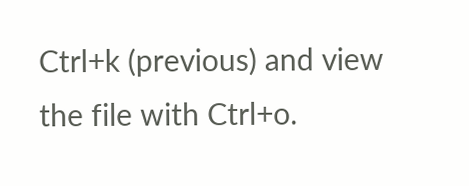Ctrl+k (previous) and view the file with Ctrl+o.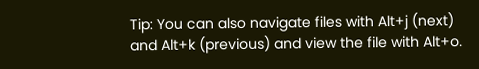Tip: You can also navigate files with Alt+j (next) and Alt+k (previous) and view the file with Alt+o.